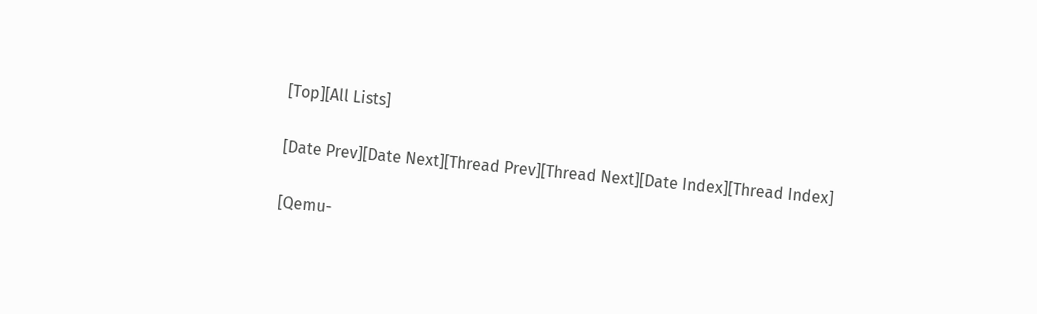[Top][All Lists]

[Date Prev][Date Next][Thread Prev][Thread Next][Date Index][Thread Index]

[Qemu-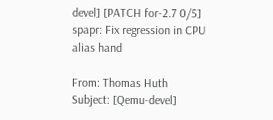devel] [PATCH for-2.7 0/5] spapr: Fix regression in CPU alias hand

From: Thomas Huth
Subject: [Qemu-devel]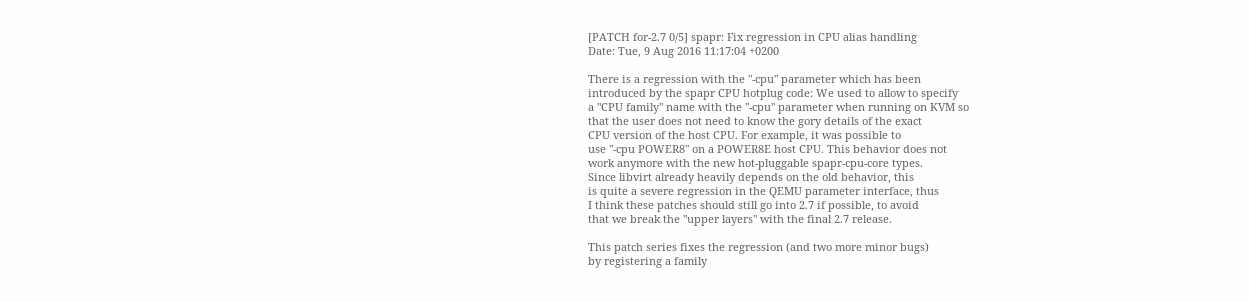[PATCH for-2.7 0/5] spapr: Fix regression in CPU alias handling
Date: Tue, 9 Aug 2016 11:17:04 +0200

There is a regression with the "-cpu" parameter which has been
introduced by the spapr CPU hotplug code: We used to allow to specify
a "CPU family" name with the "-cpu" parameter when running on KVM so
that the user does not need to know the gory details of the exact
CPU version of the host CPU. For example, it was possible to
use "-cpu POWER8" on a POWER8E host CPU. This behavior does not
work anymore with the new hot-pluggable spapr-cpu-core types.
Since libvirt already heavily depends on the old behavior, this
is quite a severe regression in the QEMU parameter interface, thus
I think these patches should still go into 2.7 if possible, to avoid
that we break the "upper layers" with the final 2.7 release.

This patch series fixes the regression (and two more minor bugs)
by registering a family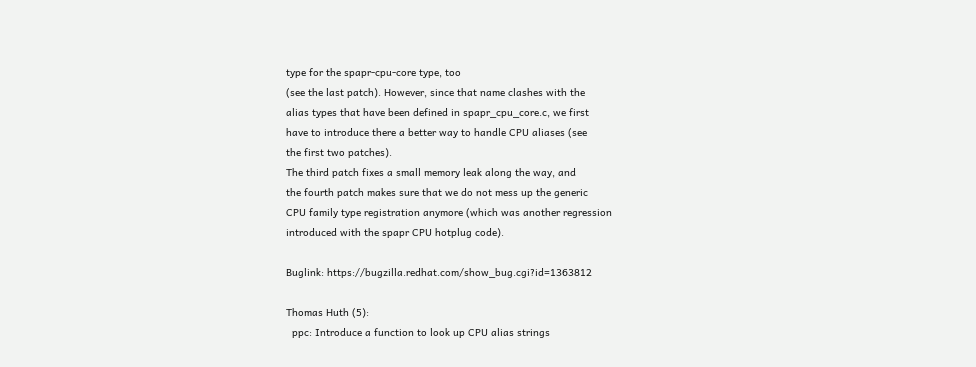type for the spapr-cpu-core type, too
(see the last patch). However, since that name clashes with the
alias types that have been defined in spapr_cpu_core.c, we first
have to introduce there a better way to handle CPU aliases (see
the first two patches).
The third patch fixes a small memory leak along the way, and
the fourth patch makes sure that we do not mess up the generic
CPU family type registration anymore (which was another regression
introduced with the spapr CPU hotplug code).

Buglink: https://bugzilla.redhat.com/show_bug.cgi?id=1363812

Thomas Huth (5):
  ppc: Introduce a function to look up CPU alias strings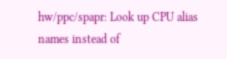hw/ppc/spapr: Look up CPU alias names instead of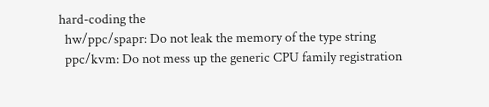hard-coding the
  hw/ppc/spapr: Do not leak the memory of the type string
  ppc/kvm: Do not mess up the generic CPU family registration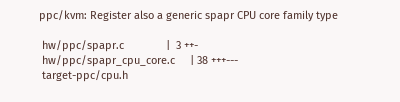ppc/kvm: Register also a generic spapr CPU core family type

 hw/ppc/spapr.c              |  3 ++-
 hw/ppc/spapr_cpu_core.c     | 38 +++---
 target-ppc/cpu.h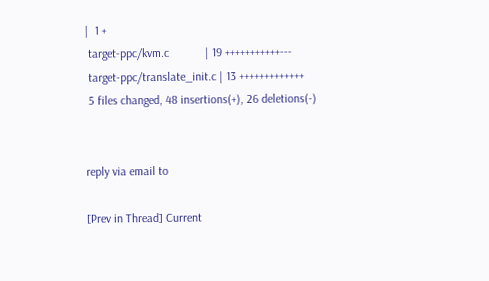|  1 +
 target-ppc/kvm.c            | 19 +++++++++++---
 target-ppc/translate_init.c | 13 +++++++++++++
 5 files changed, 48 insertions(+), 26 deletions(-)


reply via email to

[Prev in Thread] Current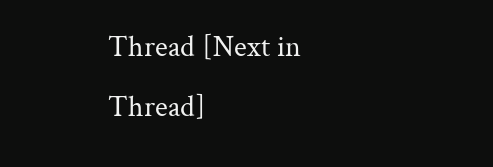Thread [Next in Thread]